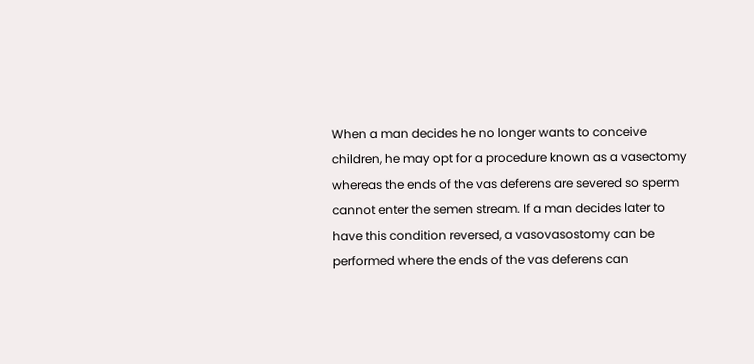When a man decides he no longer wants to conceive children, he may opt for a procedure known as a vasectomy whereas the ends of the vas deferens are severed so sperm cannot enter the semen stream. If a man decides later to have this condition reversed, a vasovasostomy can be performed where the ends of the vas deferens can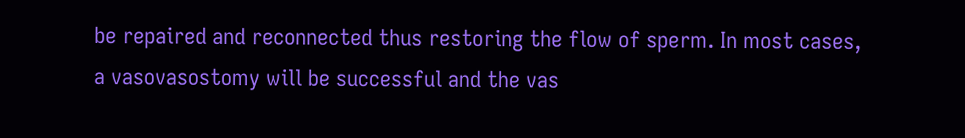be repaired and reconnected thus restoring the flow of sperm. In most cases, a vasovasostomy will be successful and the vas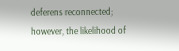deferens reconnected; however, the likelihood of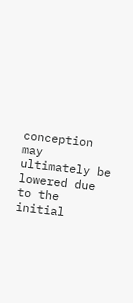conception may ultimately be lowered due to the initial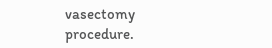vasectomy procedure.